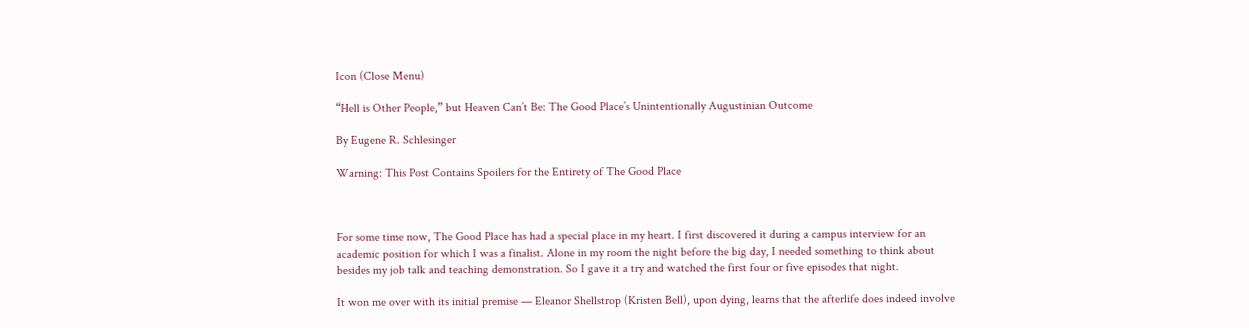Icon (Close Menu)

“Hell is Other People,” but Heaven Can’t Be: The Good Place’s Unintentionally Augustinian Outcome

By Eugene R. Schlesinger

Warning: This Post Contains Spoilers for the Entirety of The Good Place



For some time now, The Good Place has had a special place in my heart. I first discovered it during a campus interview for an academic position for which I was a finalist. Alone in my room the night before the big day, I needed something to think about besides my job talk and teaching demonstration. So I gave it a try and watched the first four or five episodes that night.

It won me over with its initial premise — Eleanor Shellstrop (Kristen Bell), upon dying, learns that the afterlife does indeed involve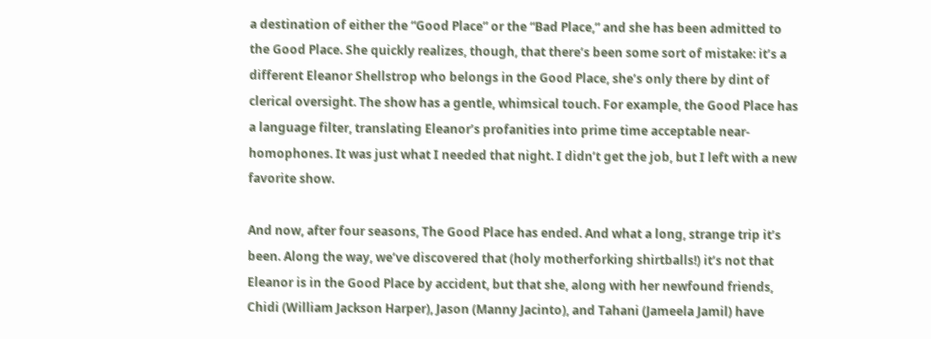a destination of either the “Good Place” or the “Bad Place,” and she has been admitted to the Good Place. She quickly realizes, though, that there’s been some sort of mistake: it’s a different Eleanor Shellstrop who belongs in the Good Place, she’s only there by dint of clerical oversight. The show has a gentle, whimsical touch. For example, the Good Place has a language filter, translating Eleanor’s profanities into prime time acceptable near-homophones. It was just what I needed that night. I didn’t get the job, but I left with a new favorite show.

And now, after four seasons, The Good Place has ended. And what a long, strange trip it’s been. Along the way, we’ve discovered that (holy motherforking shirtballs!) it’s not that Eleanor is in the Good Place by accident, but that she, along with her newfound friends, Chidi (William Jackson Harper), Jason (Manny Jacinto), and Tahani (Jameela Jamil) have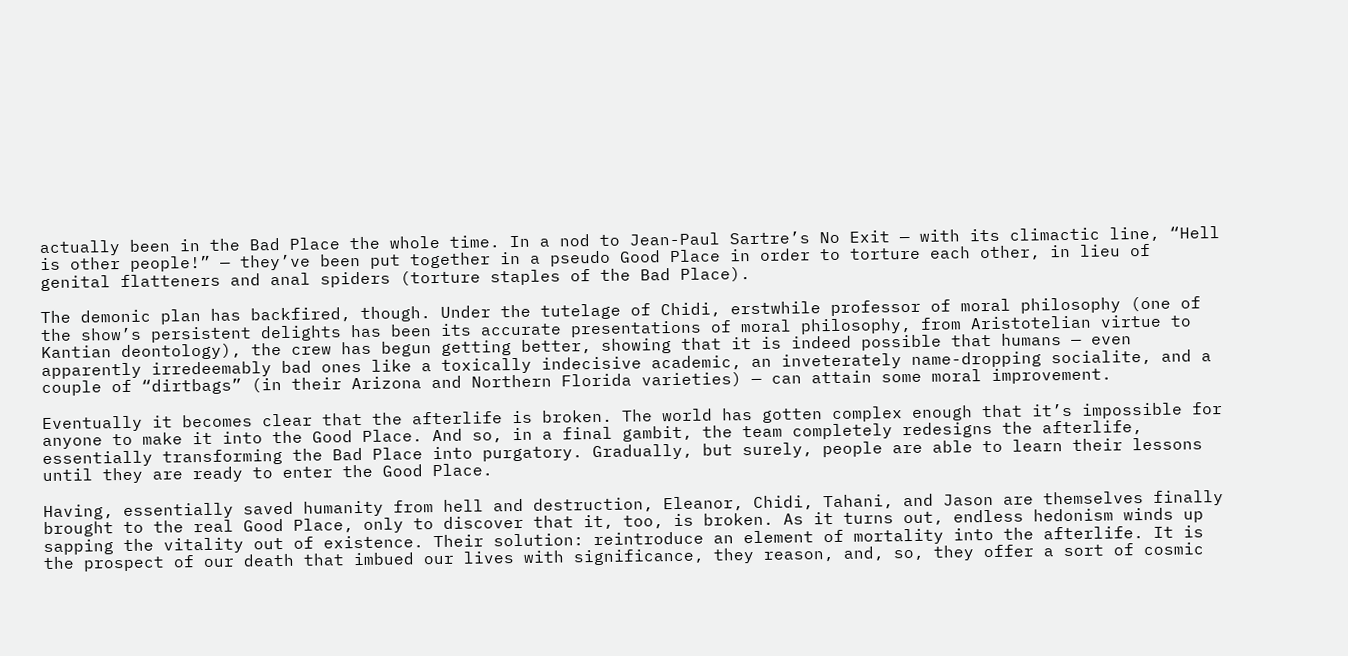actually been in the Bad Place the whole time. In a nod to Jean-Paul Sartre’s No Exit — with its climactic line, “Hell is other people!” — they’ve been put together in a pseudo Good Place in order to torture each other, in lieu of genital flatteners and anal spiders (torture staples of the Bad Place).

The demonic plan has backfired, though. Under the tutelage of Chidi, erstwhile professor of moral philosophy (one of the show’s persistent delights has been its accurate presentations of moral philosophy, from Aristotelian virtue to Kantian deontology), the crew has begun getting better, showing that it is indeed possible that humans — even apparently irredeemably bad ones like a toxically indecisive academic, an inveterately name-dropping socialite, and a couple of “dirtbags” (in their Arizona and Northern Florida varieties) — can attain some moral improvement.

Eventually it becomes clear that the afterlife is broken. The world has gotten complex enough that it’s impossible for anyone to make it into the Good Place. And so, in a final gambit, the team completely redesigns the afterlife, essentially transforming the Bad Place into purgatory. Gradually, but surely, people are able to learn their lessons until they are ready to enter the Good Place.

Having, essentially saved humanity from hell and destruction, Eleanor, Chidi, Tahani, and Jason are themselves finally brought to the real Good Place, only to discover that it, too, is broken. As it turns out, endless hedonism winds up sapping the vitality out of existence. Their solution: reintroduce an element of mortality into the afterlife. It is the prospect of our death that imbued our lives with significance, they reason, and, so, they offer a sort of cosmic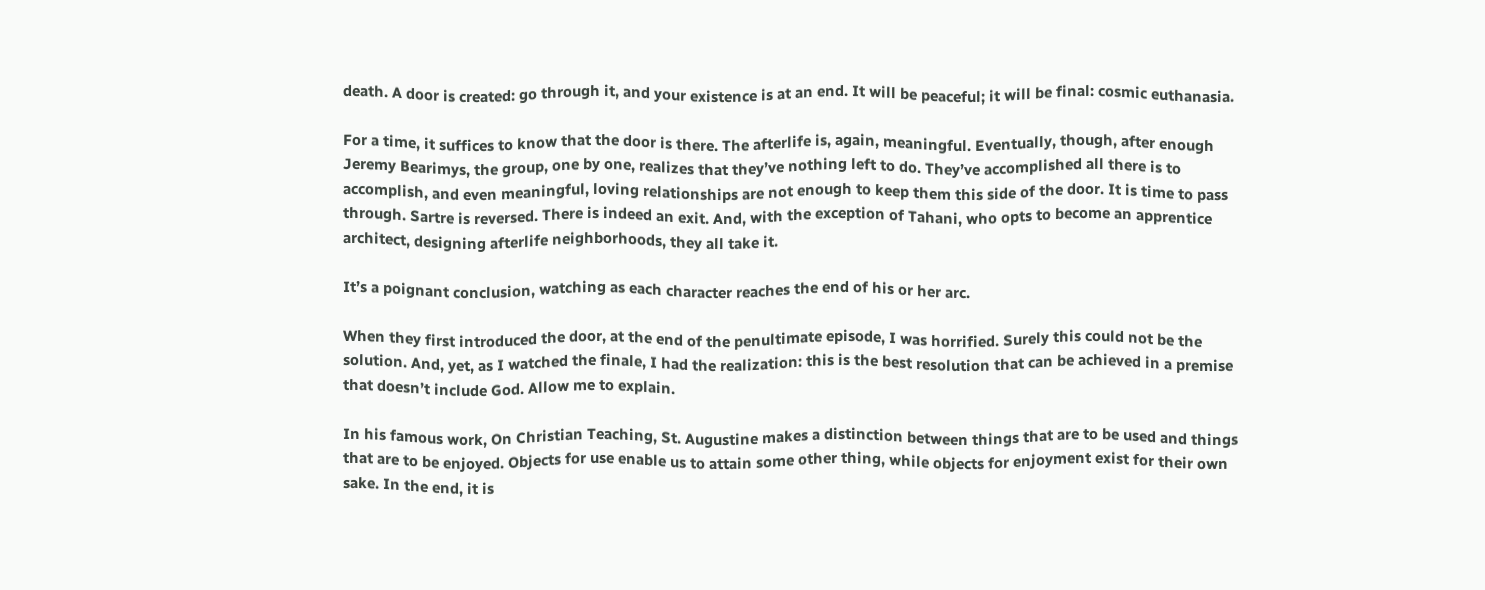death. A door is created: go through it, and your existence is at an end. It will be peaceful; it will be final: cosmic euthanasia.

For a time, it suffices to know that the door is there. The afterlife is, again, meaningful. Eventually, though, after enough Jeremy Bearimys, the group, one by one, realizes that they’ve nothing left to do. They’ve accomplished all there is to accomplish, and even meaningful, loving relationships are not enough to keep them this side of the door. It is time to pass through. Sartre is reversed. There is indeed an exit. And, with the exception of Tahani, who opts to become an apprentice architect, designing afterlife neighborhoods, they all take it.

It’s a poignant conclusion, watching as each character reaches the end of his or her arc.

When they first introduced the door, at the end of the penultimate episode, I was horrified. Surely this could not be the solution. And, yet, as I watched the finale, I had the realization: this is the best resolution that can be achieved in a premise that doesn’t include God. Allow me to explain.

In his famous work, On Christian Teaching, St. Augustine makes a distinction between things that are to be used and things that are to be enjoyed. Objects for use enable us to attain some other thing, while objects for enjoyment exist for their own sake. In the end, it is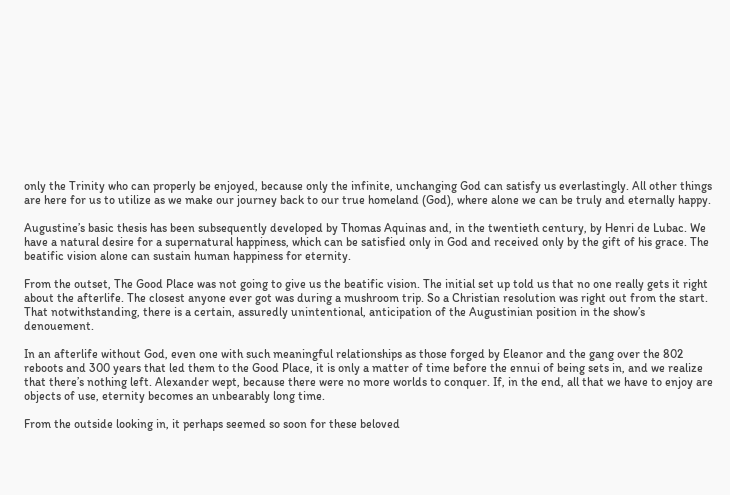only the Trinity who can properly be enjoyed, because only the infinite, unchanging God can satisfy us everlastingly. All other things are here for us to utilize as we make our journey back to our true homeland (God), where alone we can be truly and eternally happy.

Augustine’s basic thesis has been subsequently developed by Thomas Aquinas and, in the twentieth century, by Henri de Lubac. We have a natural desire for a supernatural happiness, which can be satisfied only in God and received only by the gift of his grace. The beatific vision alone can sustain human happiness for eternity.

From the outset, The Good Place was not going to give us the beatific vision. The initial set up told us that no one really gets it right about the afterlife. The closest anyone ever got was during a mushroom trip. So a Christian resolution was right out from the start. That notwithstanding, there is a certain, assuredly unintentional, anticipation of the Augustinian position in the show’s denouement.

In an afterlife without God, even one with such meaningful relationships as those forged by Eleanor and the gang over the 802 reboots and 300 years that led them to the Good Place, it is only a matter of time before the ennui of being sets in, and we realize that there’s nothing left. Alexander wept, because there were no more worlds to conquer. If, in the end, all that we have to enjoy are objects of use, eternity becomes an unbearably long time.

From the outside looking in, it perhaps seemed so soon for these beloved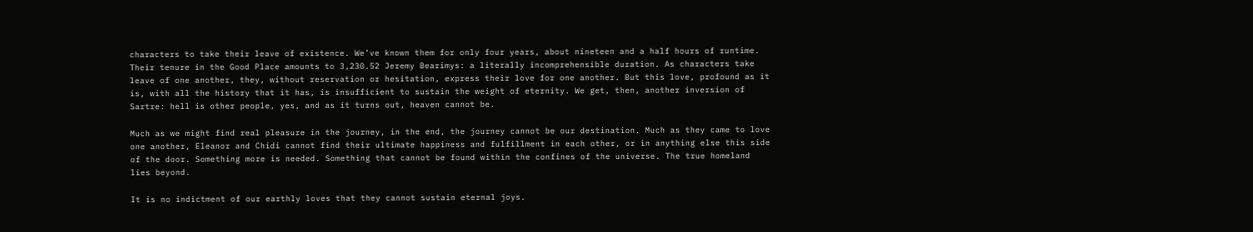characters to take their leave of existence. We’ve known them for only four years, about nineteen and a half hours of runtime. Their tenure in the Good Place amounts to 3,230.52 Jeremy Bearimys: a literally incomprehensible duration. As characters take leave of one another, they, without reservation or hesitation, express their love for one another. But this love, profound as it is, with all the history that it has, is insufficient to sustain the weight of eternity. We get, then, another inversion of Sartre: hell is other people, yes, and as it turns out, heaven cannot be.

Much as we might find real pleasure in the journey, in the end, the journey cannot be our destination. Much as they came to love one another, Eleanor and Chidi cannot find their ultimate happiness and fulfillment in each other, or in anything else this side of the door. Something more is needed. Something that cannot be found within the confines of the universe. The true homeland lies beyond.

It is no indictment of our earthly loves that they cannot sustain eternal joys.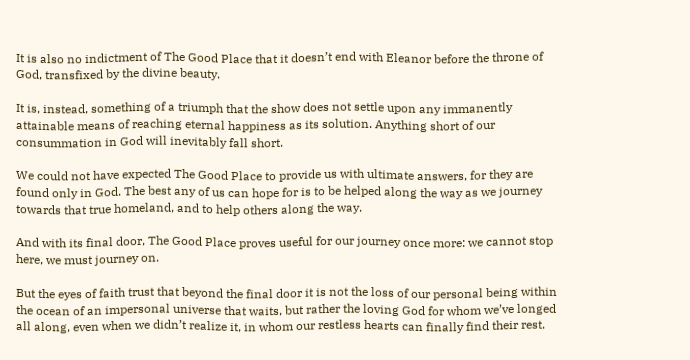It is also no indictment of The Good Place that it doesn’t end with Eleanor before the throne of God, transfixed by the divine beauty.

It is, instead, something of a triumph that the show does not settle upon any immanently attainable means of reaching eternal happiness as its solution. Anything short of our consummation in God will inevitably fall short.

We could not have expected The Good Place to provide us with ultimate answers, for they are found only in God. The best any of us can hope for is to be helped along the way as we journey towards that true homeland, and to help others along the way.

And with its final door, The Good Place proves useful for our journey once more: we cannot stop here, we must journey on.

But the eyes of faith trust that beyond the final door it is not the loss of our personal being within the ocean of an impersonal universe that waits, but rather the loving God for whom we’ve longed all along, even when we didn’t realize it, in whom our restless hearts can finally find their rest.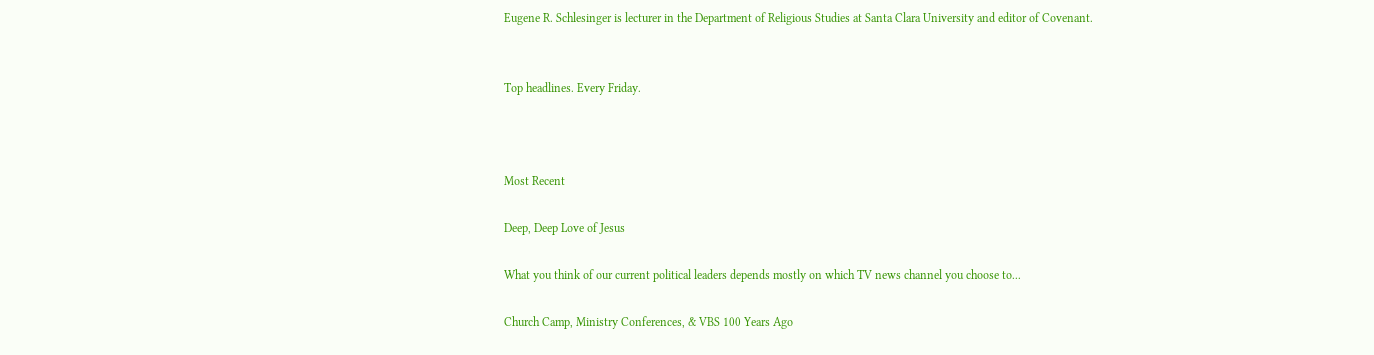Eugene R. Schlesinger is lecturer in the Department of Religious Studies at Santa Clara University and editor of Covenant.


Top headlines. Every Friday.



Most Recent

Deep, Deep Love of Jesus

What you think of our current political leaders depends mostly on which TV news channel you choose to...

Church Camp, Ministry Conferences, & VBS 100 Years Ago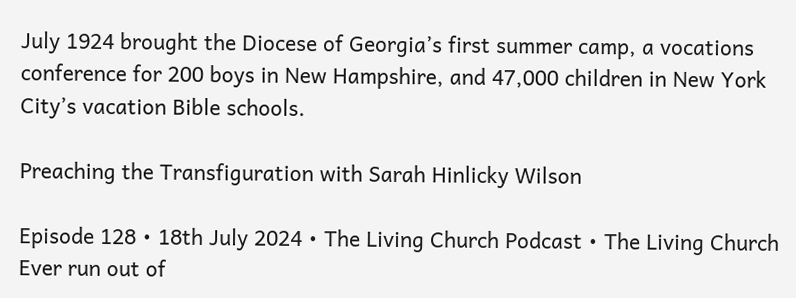July 1924 brought the Diocese of Georgia’s first summer camp, a vocations conference for 200 boys in New Hampshire, and 47,000 children in New York City’s vacation Bible schools.

Preaching the Transfiguration with Sarah Hinlicky Wilson

Episode 128 • 18th July 2024 • The Living Church Podcast • The Living Church Ever run out of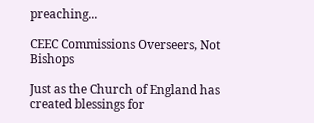preaching...

CEEC Commissions Overseers, Not Bishops

Just as the Church of England has created blessings for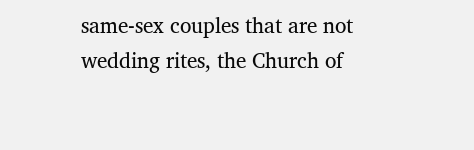same-sex couples that are not wedding rites, the Church of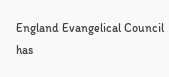England Evangelical Council has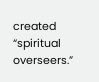created “spiritual overseers.”